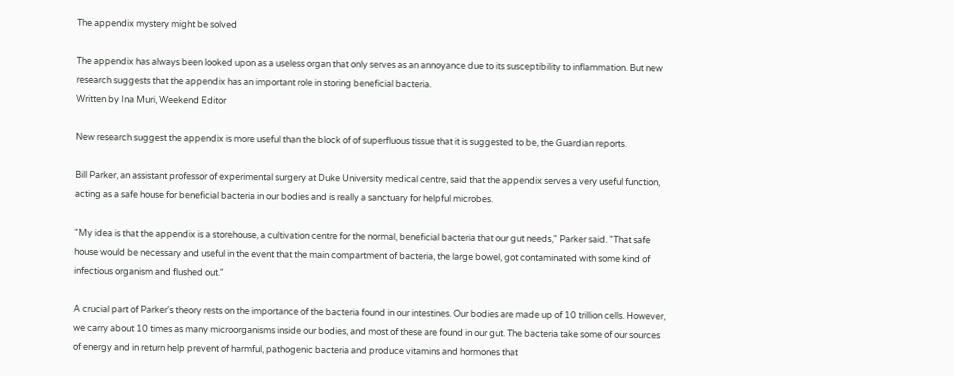The appendix mystery might be solved

The appendix has always been looked upon as a useless organ that only serves as an annoyance due to its susceptibility to inflammation. But new research suggests that the appendix has an important role in storing beneficial bacteria.
Written by Ina Muri, Weekend Editor

New research suggest the appendix is more useful than the block of of superfluous tissue that it is suggested to be, the Guardian reports.

Bill Parker, an assistant professor of experimental surgery at Duke University medical centre, said that the appendix serves a very useful function, acting as a safe house for beneficial bacteria in our bodies and is really a sanctuary for helpful microbes.

"My idea is that the appendix is a storehouse, a cultivation centre for the normal, beneficial bacteria that our gut needs," Parker said. "That safe house would be necessary and useful in the event that the main compartment of bacteria, the large bowel, got contaminated with some kind of infectious organism and flushed out."

A crucial part of Parker's theory rests on the importance of the bacteria found in our intestines. Our bodies are made up of 10 trillion cells. However, we carry about 10 times as many microorganisms inside our bodies, and most of these are found in our gut. The bacteria take some of our sources of energy and in return help prevent of harmful, pathogenic bacteria and produce vitamins and hormones that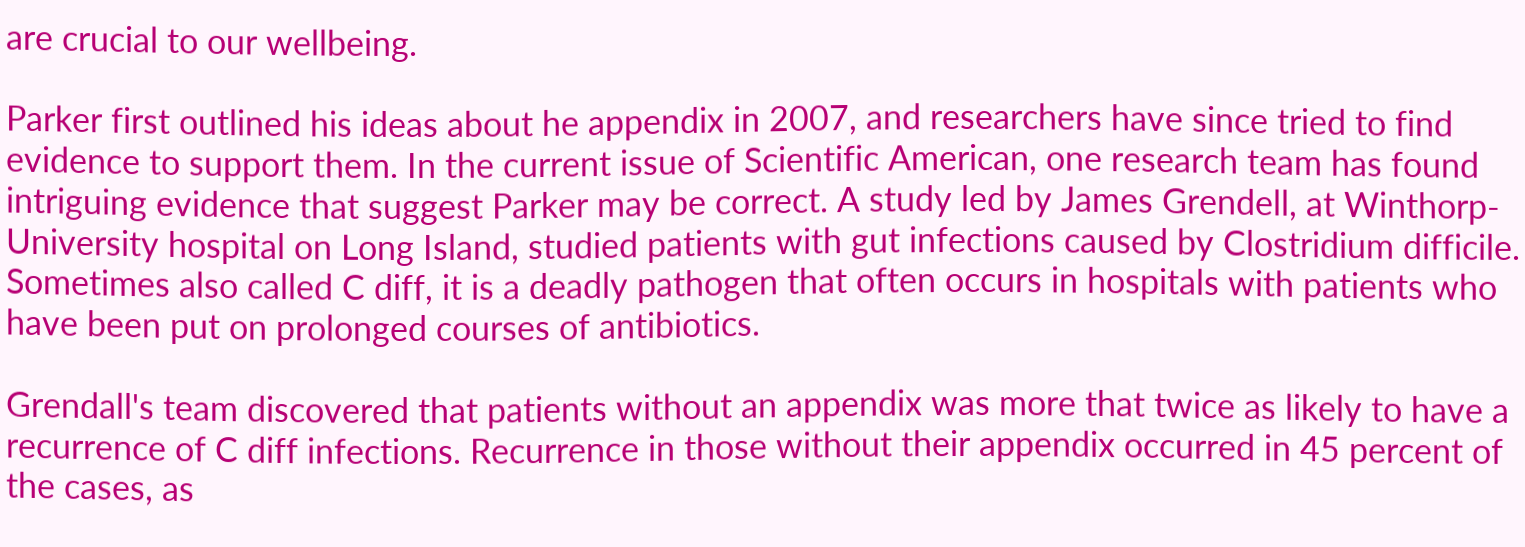are crucial to our wellbeing.

Parker first outlined his ideas about he appendix in 2007, and researchers have since tried to find evidence to support them. In the current issue of Scientific American, one research team has found intriguing evidence that suggest Parker may be correct. A study led by James Grendell, at Winthorp-University hospital on Long Island, studied patients with gut infections caused by Clostridium difficile. Sometimes also called C diff, it is a deadly pathogen that often occurs in hospitals with patients who have been put on prolonged courses of antibiotics.

Grendall's team discovered that patients without an appendix was more that twice as likely to have a recurrence of C diff infections. Recurrence in those without their appendix occurred in 45 percent of the cases, as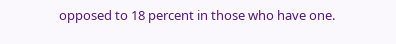opposed to 18 percent in those who have one.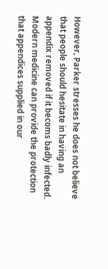However, Parker stresses he does not believe that people should hesitate in having an appendix removed if it becoms badly infected. Modern medicine can provide the protection that appendices supplied in our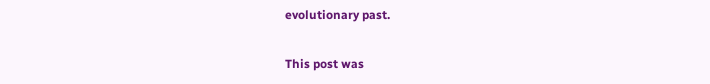evolutionary past.

This post was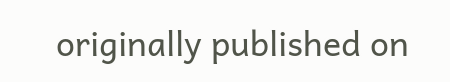originally published on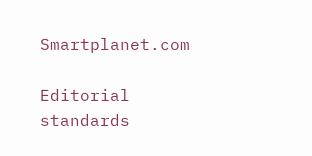Smartplanet.com

Editorial standards